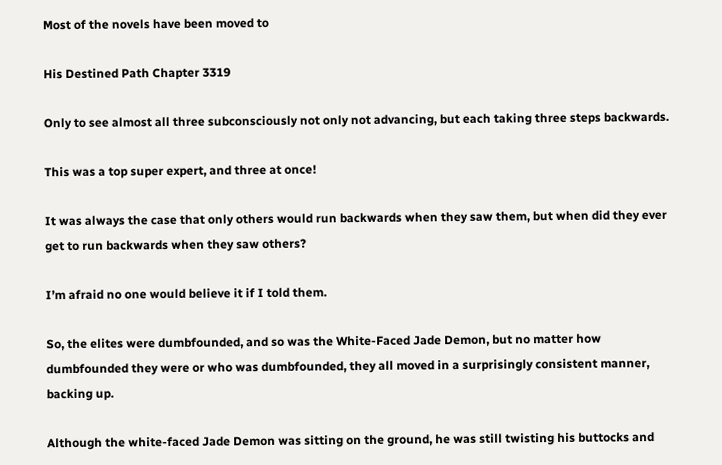Most of the novels have been moved to

His Destined Path Chapter 3319

Only to see almost all three subconsciously not only not advancing, but each taking three steps backwards.

This was a top super expert, and three at once!

It was always the case that only others would run backwards when they saw them, but when did they ever get to run backwards when they saw others?

I’m afraid no one would believe it if I told them.

So, the elites were dumbfounded, and so was the White-Faced Jade Demon, but no matter how dumbfounded they were or who was dumbfounded, they all moved in a surprisingly consistent manner, backing up.

Although the white-faced Jade Demon was sitting on the ground, he was still twisting his buttocks and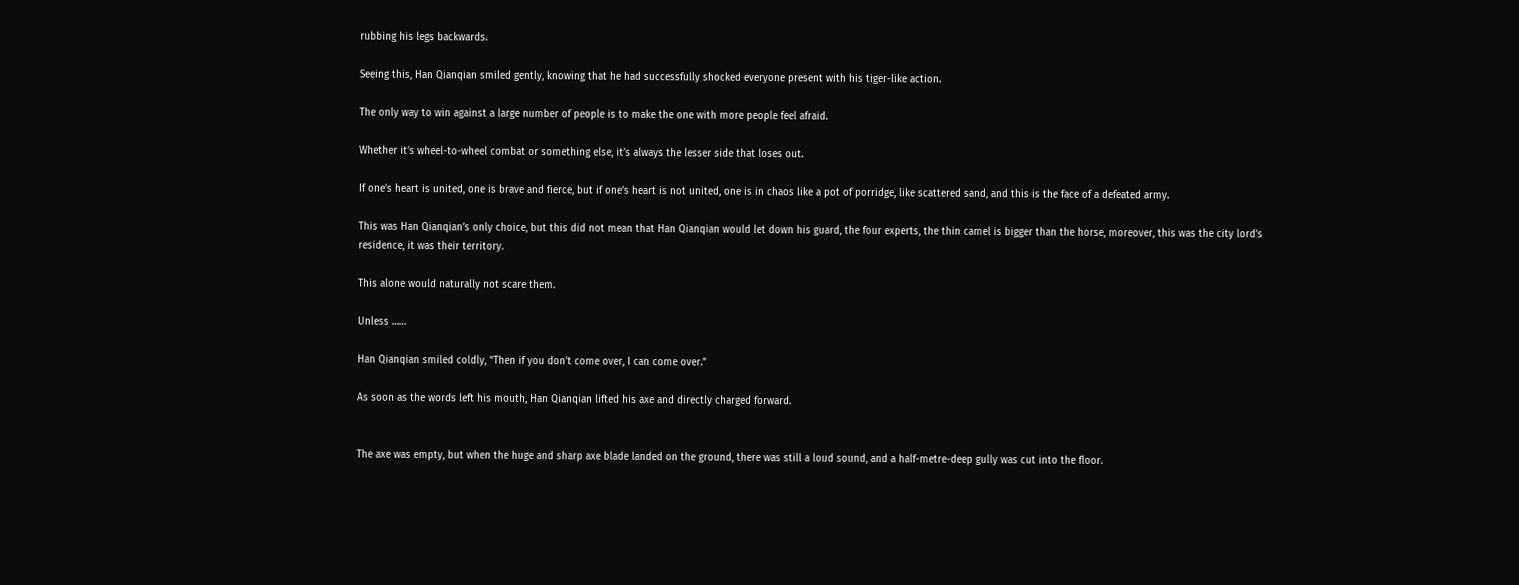rubbing his legs backwards.

Seeing this, Han Qianqian smiled gently, knowing that he had successfully shocked everyone present with his tiger-like action.

The only way to win against a large number of people is to make the one with more people feel afraid.

Whether it’s wheel-to-wheel combat or something else, it’s always the lesser side that loses out.

If one’s heart is united, one is brave and fierce, but if one’s heart is not united, one is in chaos like a pot of porridge, like scattered sand, and this is the face of a defeated army.

This was Han Qianqian’s only choice, but this did not mean that Han Qianqian would let down his guard, the four experts, the thin camel is bigger than the horse, moreover, this was the city lord’s residence, it was their territory.

This alone would naturally not scare them.

Unless ……

Han Qianqian smiled coldly, “Then if you don’t come over, I can come over.”

As soon as the words left his mouth, Han Qianqian lifted his axe and directly charged forward.


The axe was empty, but when the huge and sharp axe blade landed on the ground, there was still a loud sound, and a half-metre-deep gully was cut into the floor.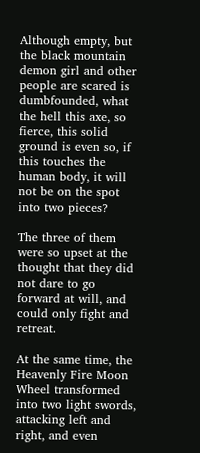Although empty, but the black mountain demon girl and other people are scared is dumbfounded, what the hell this axe, so fierce, this solid ground is even so, if this touches the human body, it will not be on the spot into two pieces?

The three of them were so upset at the thought that they did not dare to go forward at will, and could only fight and retreat.

At the same time, the Heavenly Fire Moon Wheel transformed into two light swords, attacking left and right, and even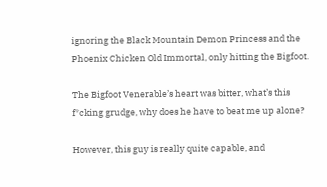ignoring the Black Mountain Demon Princess and the Phoenix Chicken Old Immortal, only hitting the Bigfoot.

The Bigfoot Venerable’s heart was bitter, what’s this f*cking grudge, why does he have to beat me up alone?

However, this guy is really quite capable, and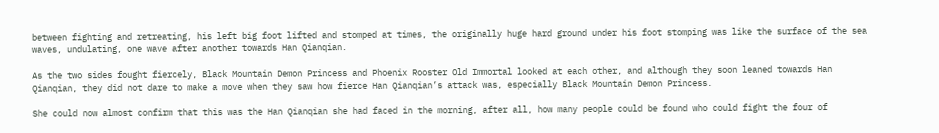between fighting and retreating, his left big foot lifted and stomped at times, the originally huge hard ground under his foot stomping was like the surface of the sea waves, undulating, one wave after another towards Han Qianqian.

As the two sides fought fiercely, Black Mountain Demon Princess and Phoenix Rooster Old Immortal looked at each other, and although they soon leaned towards Han Qianqian, they did not dare to make a move when they saw how fierce Han Qianqian’s attack was, especially Black Mountain Demon Princess.

She could now almost confirm that this was the Han Qianqian she had faced in the morning, after all, how many people could be found who could fight the four of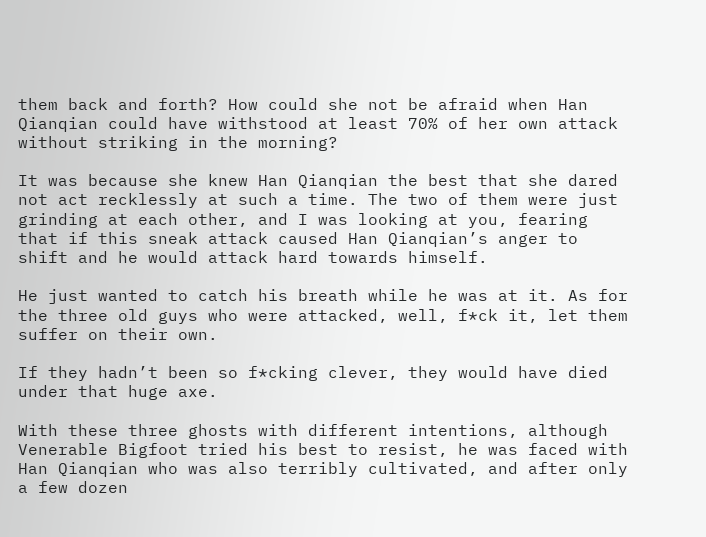them back and forth? How could she not be afraid when Han Qianqian could have withstood at least 70% of her own attack without striking in the morning?

It was because she knew Han Qianqian the best that she dared not act recklessly at such a time. The two of them were just grinding at each other, and I was looking at you, fearing that if this sneak attack caused Han Qianqian’s anger to shift and he would attack hard towards himself.

He just wanted to catch his breath while he was at it. As for the three old guys who were attacked, well, f*ck it, let them suffer on their own.

If they hadn’t been so f*cking clever, they would have died under that huge axe.

With these three ghosts with different intentions, although Venerable Bigfoot tried his best to resist, he was faced with Han Qianqian who was also terribly cultivated, and after only a few dozen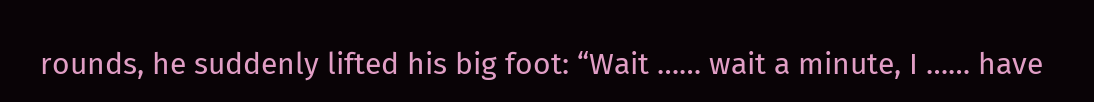rounds, he suddenly lifted his big foot: “Wait …… wait a minute, I …… have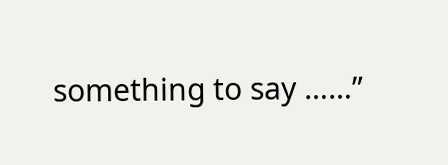something to say ……”